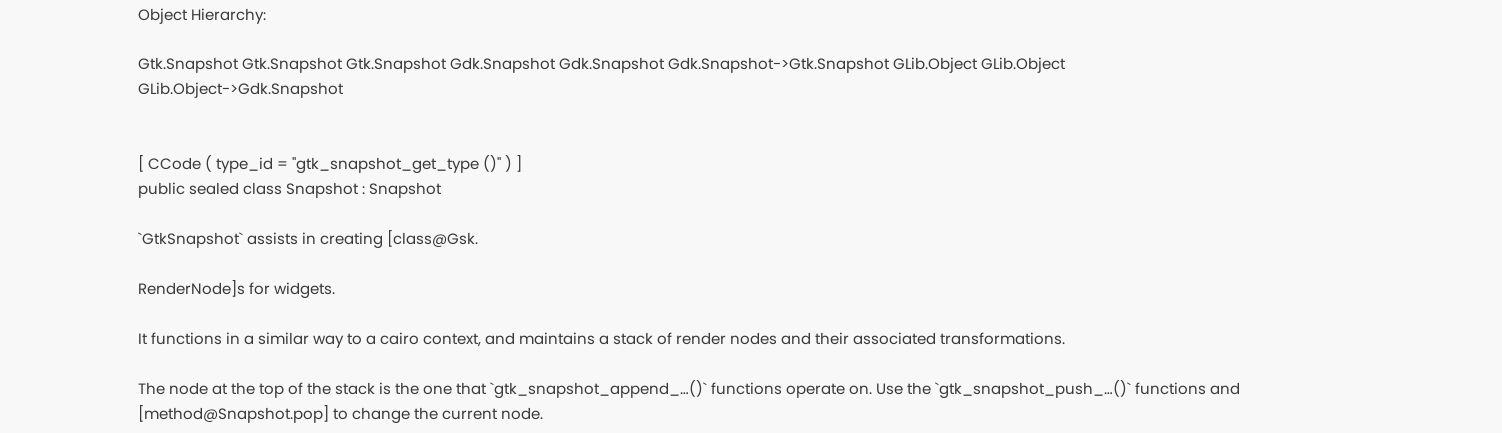Object Hierarchy:

Gtk.Snapshot Gtk.Snapshot Gtk.Snapshot Gdk.Snapshot Gdk.Snapshot Gdk.Snapshot->Gtk.Snapshot GLib.Object GLib.Object GLib.Object->Gdk.Snapshot


[ CCode ( type_id = "gtk_snapshot_get_type ()" ) ]
public sealed class Snapshot : Snapshot

`GtkSnapshot` assists in creating [class@Gsk.

RenderNode]s for widgets.

It functions in a similar way to a cairo context, and maintains a stack of render nodes and their associated transformations.

The node at the top of the stack is the one that `gtk_snapshot_append_…()` functions operate on. Use the `gtk_snapshot_push_…()` functions and [method@Snapshot.pop] to change the current node.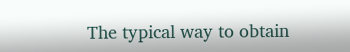The typical way to obtain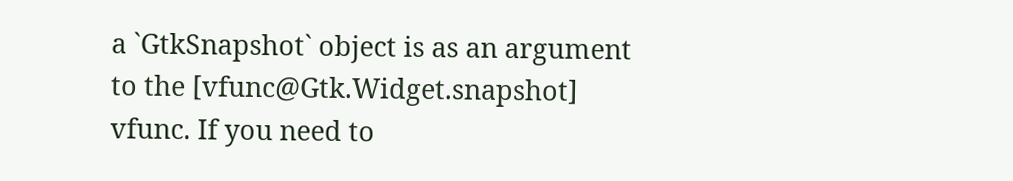a `GtkSnapshot` object is as an argument to the [vfunc@Gtk.Widget.snapshot] vfunc. If you need to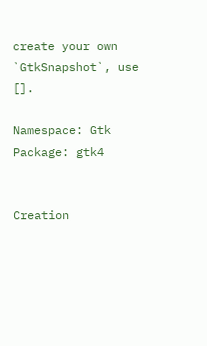create your own `GtkSnapshot`, use [].

Namespace: Gtk
Package: gtk4


Creation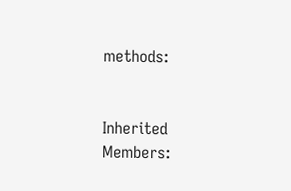methods:


Inherited Members: